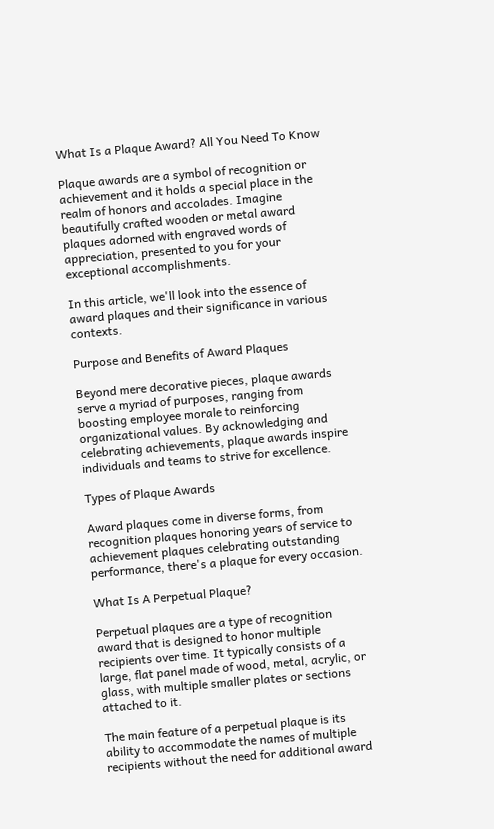What Is a Plaque Award? All You Need To Know

Plaque awards are a symbol of recognition or achievement and it holds a special place in the realm of honors and accolades. Imagine beautifully crafted wooden or metal award plaques adorned with engraved words of appreciation, presented to you for your exceptional accomplishments.

In this article, we'll look into the essence of award plaques and their significance in various contexts.

Purpose and Benefits of Award Plaques

Beyond mere decorative pieces, plaque awards serve a myriad of purposes, ranging from boosting employee morale to reinforcing organizational values. By acknowledging and celebrating achievements, plaque awards inspire individuals and teams to strive for excellence.

Types of Plaque Awards

Award plaques come in diverse forms, from recognition plaques honoring years of service to achievement plaques celebrating outstanding performance, there's a plaque for every occasion.

What Is A Perpetual Plaque?

Perpetual plaques are a type of recognition award that is designed to honor multiple recipients over time. It typically consists of a large, flat panel made of wood, metal, acrylic, or glass, with multiple smaller plates or sections attached to it.

The main feature of a perpetual plaque is its ability to accommodate the names of multiple recipients without the need for additional award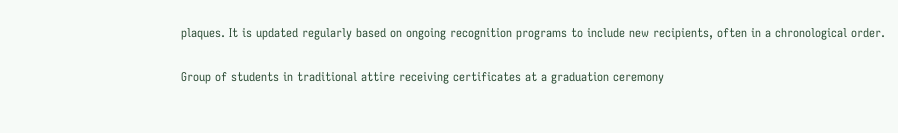plaques. It is updated regularly based on ongoing recognition programs to include new recipients, often in a chronological order.

Group of students in traditional attire receiving certificates at a graduation ceremony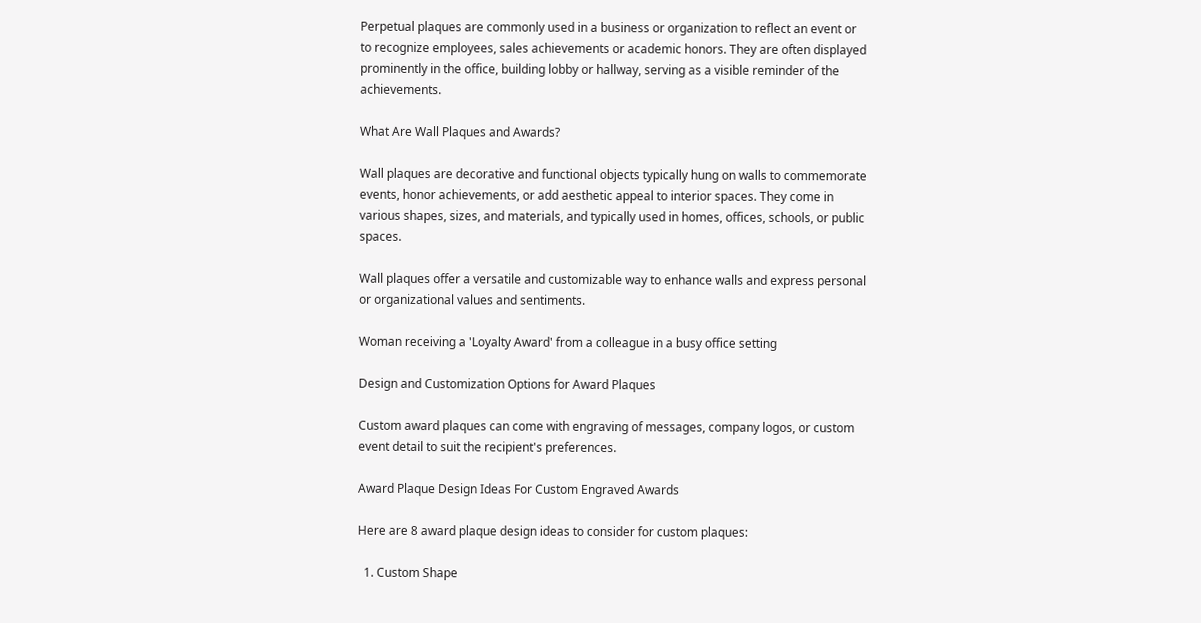Perpetual plaques are commonly used in a business or organization to reflect an event or to recognize employees, sales achievements or academic honors. They are often displayed prominently in the office, building lobby or hallway, serving as a visible reminder of the achievements.

What Are Wall Plaques and Awards?

Wall plaques are decorative and functional objects typically hung on walls to commemorate events, honor achievements, or add aesthetic appeal to interior spaces. They come in various shapes, sizes, and materials, and typically used in homes, offices, schools, or public spaces.

Wall plaques offer a versatile and customizable way to enhance walls and express personal or organizational values and sentiments.

Woman receiving a 'Loyalty Award' from a colleague in a busy office setting

Design and Customization Options for Award Plaques

Custom award plaques can come with engraving of messages, company logos, or custom event detail to suit the recipient's preferences.

Award Plaque Design Ideas For Custom Engraved Awards

Here are 8 award plaque design ideas to consider for custom plaques:

  1. Custom Shape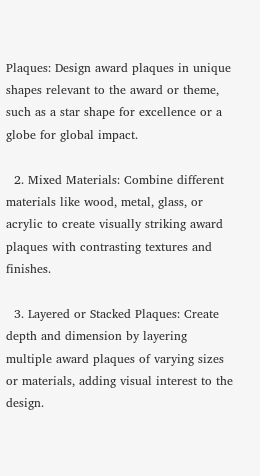Plaques: Design award plaques in unique shapes relevant to the award or theme, such as a star shape for excellence or a globe for global impact.

  2. Mixed Materials: Combine different materials like wood, metal, glass, or acrylic to create visually striking award plaques with contrasting textures and finishes.

  3. Layered or Stacked Plaques: Create depth and dimension by layering multiple award plaques of varying sizes or materials, adding visual interest to the design.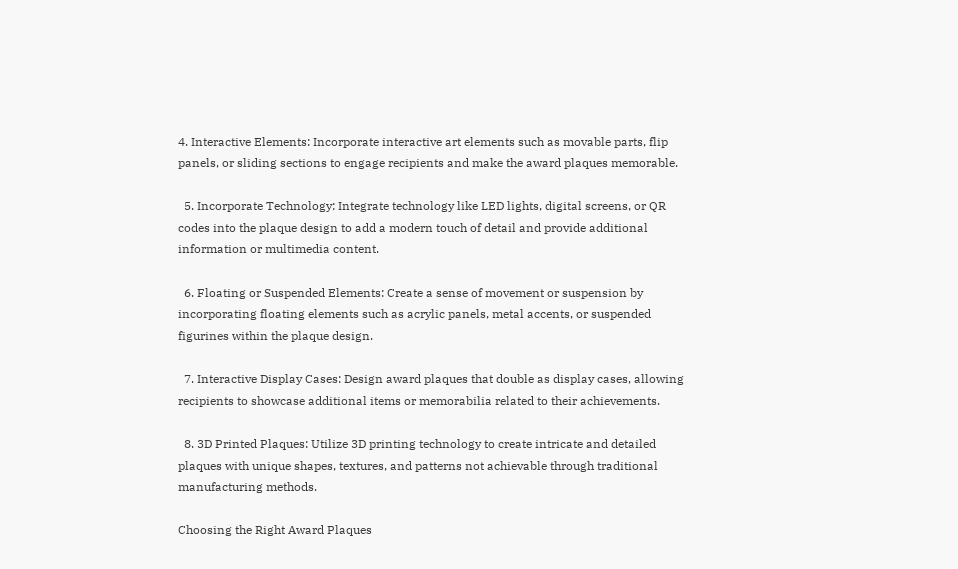4. Interactive Elements: Incorporate interactive art elements such as movable parts, flip panels, or sliding sections to engage recipients and make the award plaques memorable.

  5. Incorporate Technology: Integrate technology like LED lights, digital screens, or QR codes into the plaque design to add a modern touch of detail and provide additional information or multimedia content.

  6. Floating or Suspended Elements: Create a sense of movement or suspension by incorporating floating elements such as acrylic panels, metal accents, or suspended figurines within the plaque design.

  7. Interactive Display Cases: Design award plaques that double as display cases, allowing recipients to showcase additional items or memorabilia related to their achievements.

  8. 3D Printed Plaques: Utilize 3D printing technology to create intricate and detailed plaques with unique shapes, textures, and patterns not achievable through traditional manufacturing methods.

Choosing the Right Award Plaques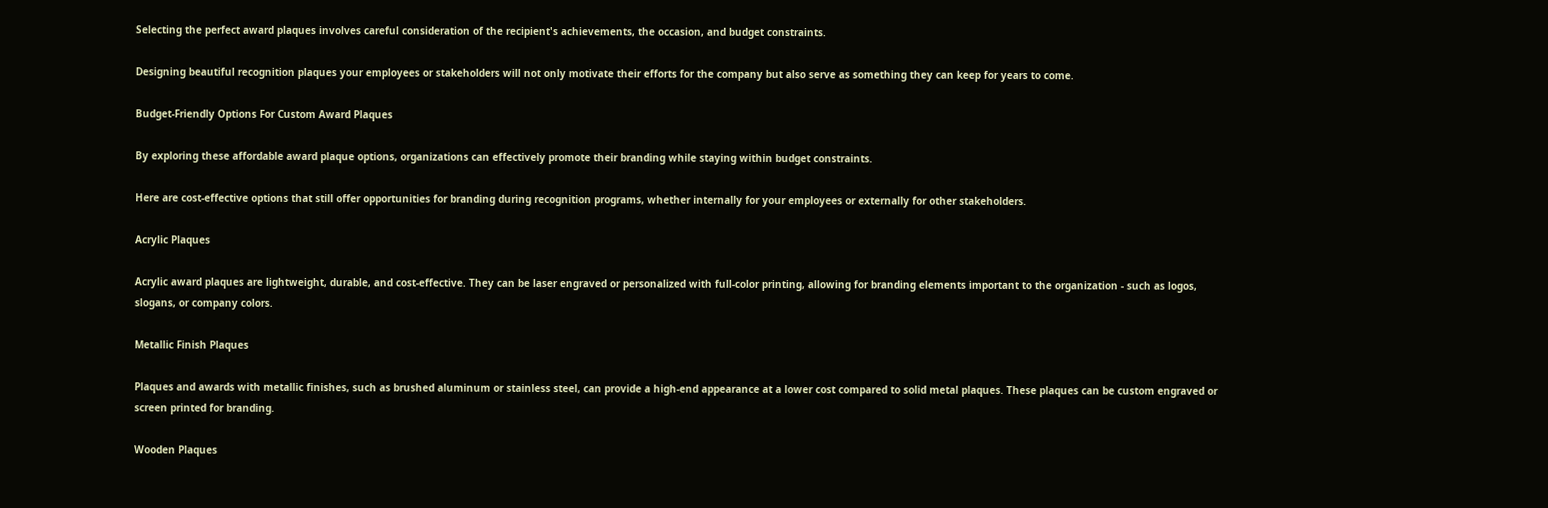Selecting the perfect award plaques involves careful consideration of the recipient's achievements, the occasion, and budget constraints.

Designing beautiful recognition plaques your employees or stakeholders will not only motivate their efforts for the company but also serve as something they can keep for years to come.

Budget-Friendly Options For Custom Award Plaques

By exploring these affordable award plaque options, organizations can effectively promote their branding while staying within budget constraints.

Here are cost-effective options that still offer opportunities for branding during recognition programs, whether internally for your employees or externally for other stakeholders.

Acrylic Plaques

Acrylic award plaques are lightweight, durable, and cost-effective. They can be laser engraved or personalized with full-color printing, allowing for branding elements important to the organization - such as logos, slogans, or company colors.

Metallic Finish Plaques

Plaques and awards with metallic finishes, such as brushed aluminum or stainless steel, can provide a high-end appearance at a lower cost compared to solid metal plaques. These plaques can be custom engraved or screen printed for branding.

Wooden Plaques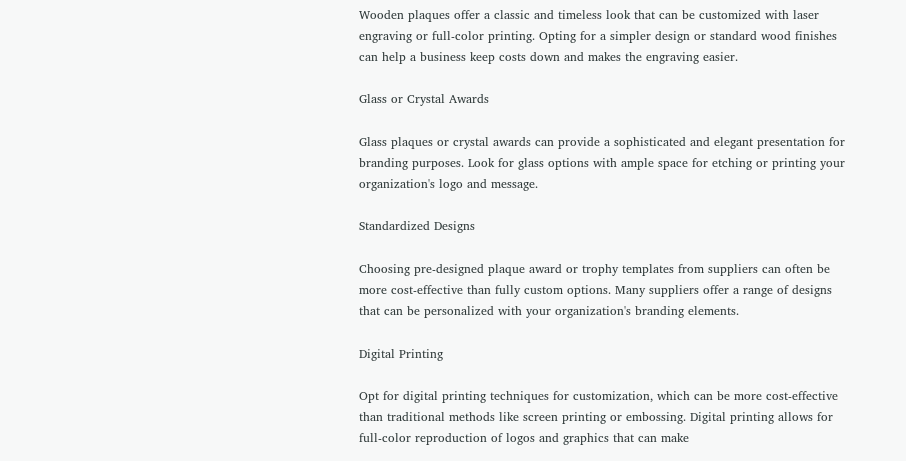Wooden plaques offer a classic and timeless look that can be customized with laser engraving or full-color printing. Opting for a simpler design or standard wood finishes can help a business keep costs down and makes the engraving easier.

Glass or Crystal Awards

Glass plaques or crystal awards can provide a sophisticated and elegant presentation for branding purposes. Look for glass options with ample space for etching or printing your organization's logo and message.

Standardized Designs

Choosing pre-designed plaque award or trophy templates from suppliers can often be more cost-effective than fully custom options. Many suppliers offer a range of designs that can be personalized with your organization's branding elements.

Digital Printing

Opt for digital printing techniques for customization, which can be more cost-effective than traditional methods like screen printing or embossing. Digital printing allows for full-color reproduction of logos and graphics that can make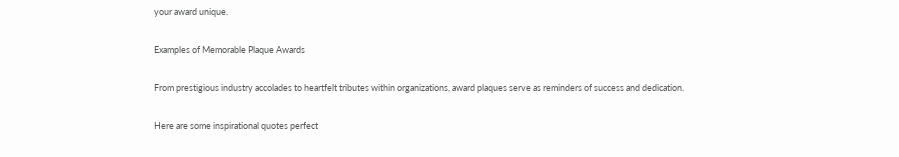your award unique.

Examples of Memorable Plaque Awards

From prestigious industry accolades to heartfelt tributes within organizations, award plaques serve as reminders of success and dedication.

Here are some inspirational quotes perfect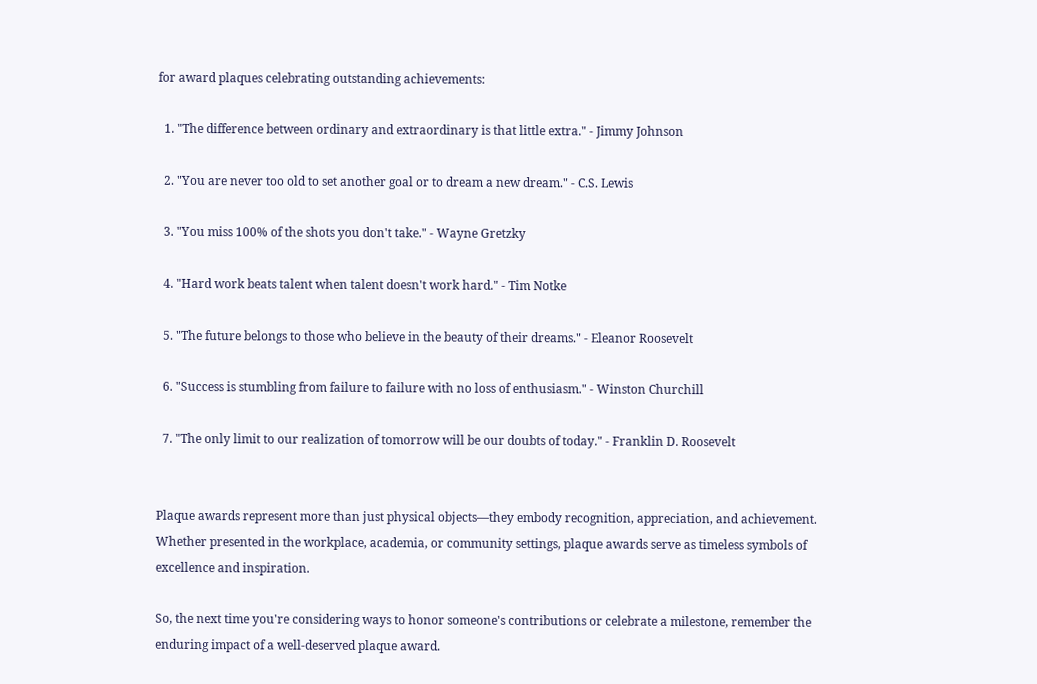for award plaques celebrating outstanding achievements:

  1. "The difference between ordinary and extraordinary is that little extra." - Jimmy Johnson

  2. "You are never too old to set another goal or to dream a new dream." - C.S. Lewis

  3. "You miss 100% of the shots you don't take." - Wayne Gretzky

  4. "Hard work beats talent when talent doesn't work hard." - Tim Notke

  5. "The future belongs to those who believe in the beauty of their dreams." - Eleanor Roosevelt

  6. "Success is stumbling from failure to failure with no loss of enthusiasm." - Winston Churchill

  7. "The only limit to our realization of tomorrow will be our doubts of today." - Franklin D. Roosevelt


Plaque awards represent more than just physical objects—they embody recognition, appreciation, and achievement. Whether presented in the workplace, academia, or community settings, plaque awards serve as timeless symbols of excellence and inspiration.

So, the next time you're considering ways to honor someone's contributions or celebrate a milestone, remember the enduring impact of a well-deserved plaque award.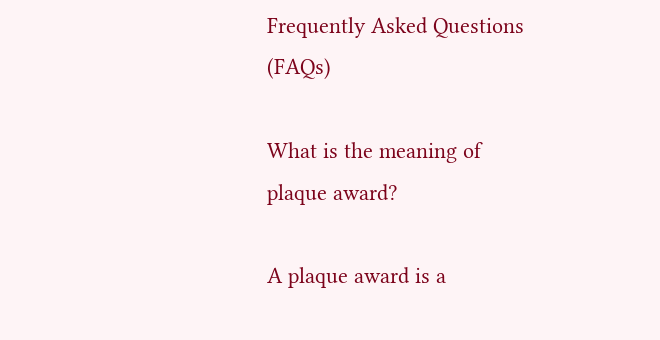Frequently Asked Questions (FAQs)

What is the meaning of plaque award?

A plaque award is a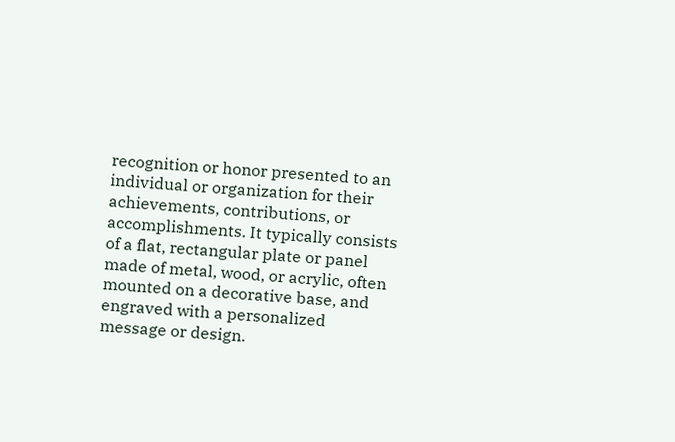recognition or honor presented to an individual or organization for their achievements, contributions, or accomplishments. It typically consists of a flat, rectangular plate or panel made of metal, wood, or acrylic, often mounted on a decorative base, and engraved with a personalized message or design.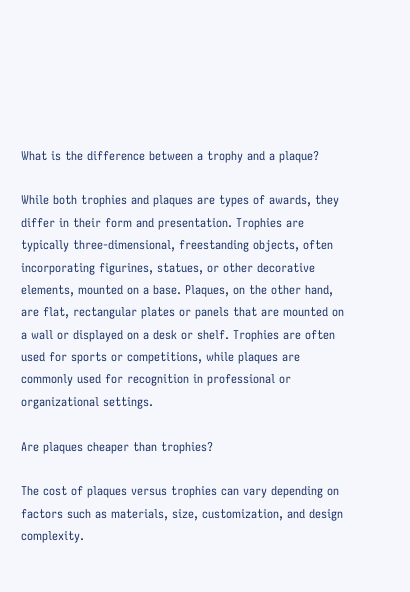What is the difference between a trophy and a plaque?

While both trophies and plaques are types of awards, they differ in their form and presentation. Trophies are typically three-dimensional, freestanding objects, often incorporating figurines, statues, or other decorative elements, mounted on a base. Plaques, on the other hand, are flat, rectangular plates or panels that are mounted on a wall or displayed on a desk or shelf. Trophies are often used for sports or competitions, while plaques are commonly used for recognition in professional or organizational settings.

Are plaques cheaper than trophies?

The cost of plaques versus trophies can vary depending on factors such as materials, size, customization, and design complexity.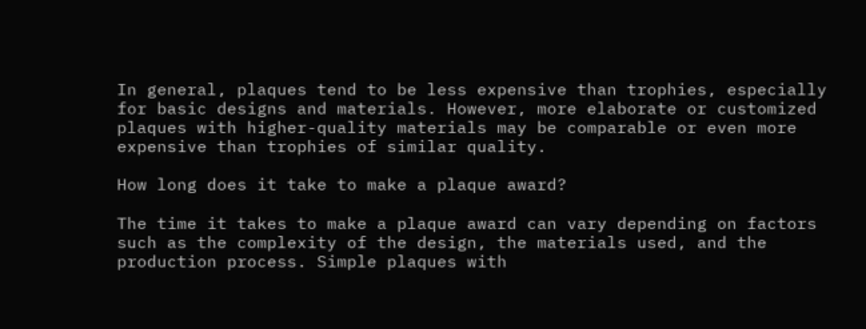In general, plaques tend to be less expensive than trophies, especially for basic designs and materials. However, more elaborate or customized plaques with higher-quality materials may be comparable or even more expensive than trophies of similar quality.

How long does it take to make a plaque award?

The time it takes to make a plaque award can vary depending on factors such as the complexity of the design, the materials used, and the production process. Simple plaques with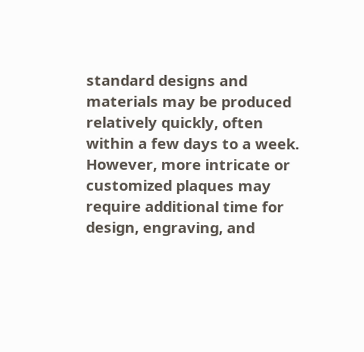standard designs and materials may be produced relatively quickly, often within a few days to a week. However, more intricate or customized plaques may require additional time for design, engraving, and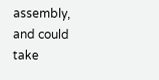assembly, and could take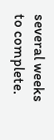several weeks to complete.